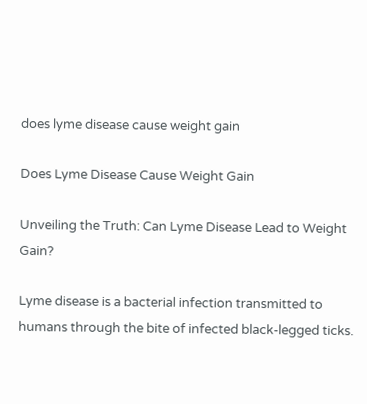does lyme disease cause weight gain

Does Lyme Disease Cause Weight Gain

Unveiling the Truth: Can Lyme Disease Lead to Weight Gain?

Lyme disease is a bacterial infection transmitted to humans through the bite of infected black-legged ticks.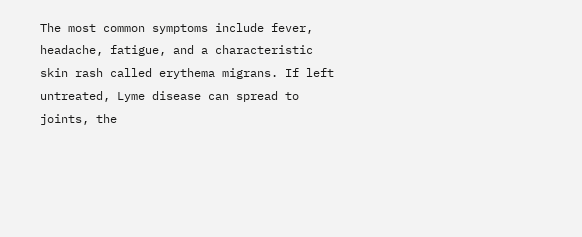The most common symptoms include fever, headache, fatigue, and a characteristic skin rash called erythema migrans. If left untreated, Lyme disease can spread to joints, the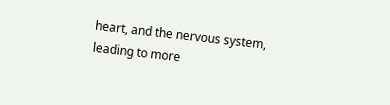heart, and the nervous system, leading to more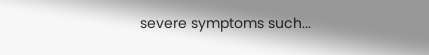severe symptoms such...